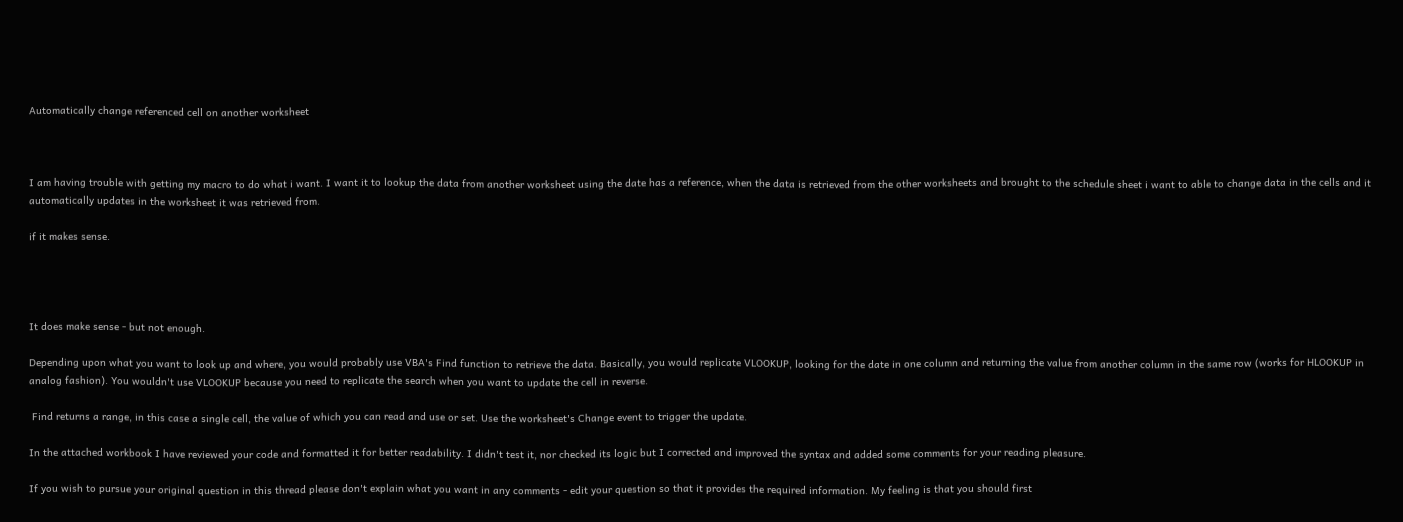Automatically change referenced cell on another worksheet



I am having trouble with getting my macro to do what i want. I want it to lookup the data from another worksheet using the date has a reference, when the data is retrieved from the other worksheets and brought to the schedule sheet i want to able to change data in the cells and it automatically updates in the worksheet it was retrieved from.

if it makes sense.




It does make sense - but not enough.

Depending upon what you want to look up and where, you would probably use VBA's Find function to retrieve the data. Basically, you would replicate VLOOKUP, looking for the date in one column and returning the value from another column in the same row (works for HLOOKUP in analog fashion). You wouldn't use VLOOKUP because you need to replicate the search when you want to update the cell in reverse.

 Find returns a range, in this case a single cell, the value of which you can read and use or set. Use the worksheet's Change event to trigger the update.

In the attached workbook I have reviewed your code and formatted it for better readability. I didn't test it, nor checked its logic but I corrected and improved the syntax and added some comments for your reading pleasure.

If you wish to pursue your original question in this thread please don't explain what you want in any comments - edit your question so that it provides the required information. My feeling is that you should first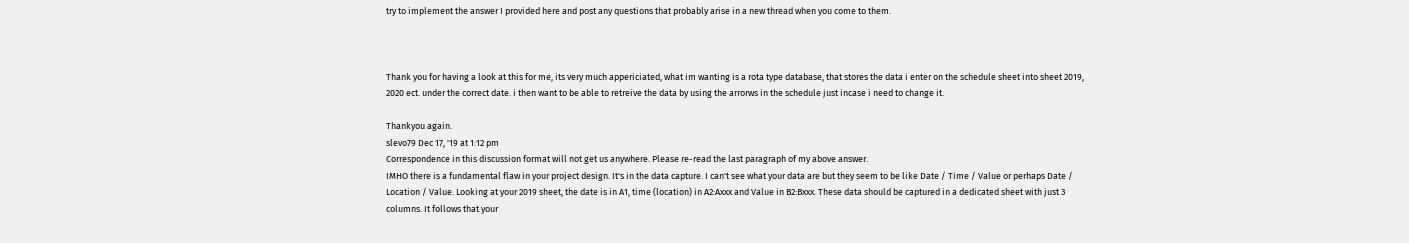try to implement the answer I provided here and post any questions that probably arise in a new thread when you come to them.



Thank you for having a look at this for me, its very much appericiated, what im wanting is a rota type database, that stores the data i enter on the schedule sheet into sheet 2019, 2020 ect. under the correct date. i then want to be able to retreive the data by using the arrorws in the schedule just incase i need to change it.

Thankyou again.
slevo79 Dec 17, '19 at 1:12 pm
Correspondence in this discussion format will not get us anywhere. Please re-read the last paragraph of my above answer.
IMHO there is a fundamental flaw in your project design. It's in the data capture. I can't see what your data are but they seem to be like Date / Time / Value or perhaps Date / Location / Value. Looking at your 2019 sheet, the date is in A1, time (location) in A2:Axxx and Value in B2:Bxxx. These data should be captured in a dedicated sheet with just 3 columns. It follows that your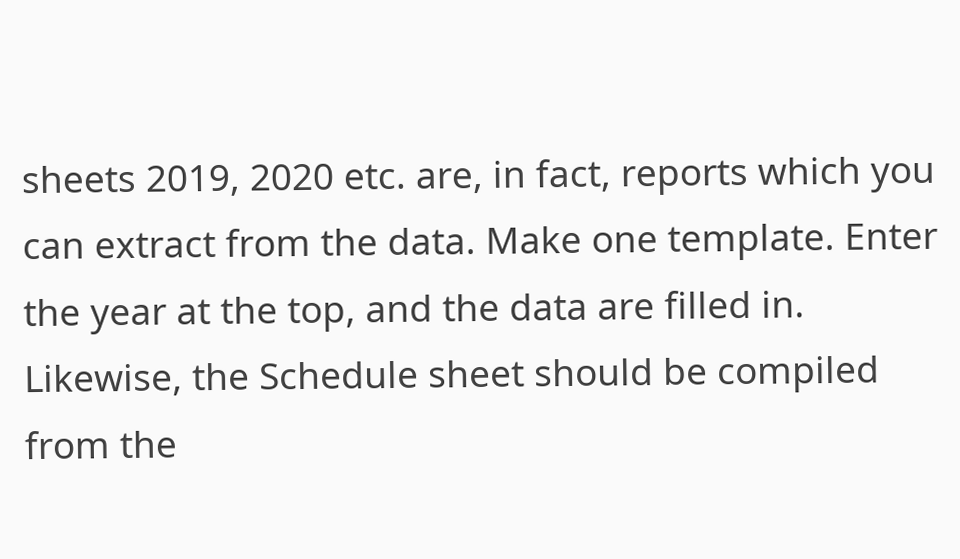sheets 2019, 2020 etc. are, in fact, reports which you can extract from the data. Make one template. Enter the year at the top, and the data are filled in. Likewise, the Schedule sheet should be compiled from the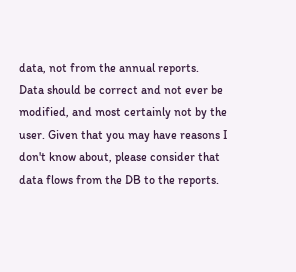data, not from the annual reports.
Data should be correct and not ever be modified, and most certainly not by the user. Given that you may have reasons I don't know about, please consider that data flows from the DB to the reports.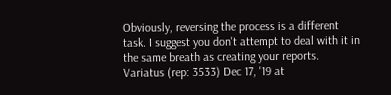Obviously, reversing the process is a different task. I suggest you don't attempt to deal with it in the same breath as creating your reports.
Variatus (rep: 3533) Dec 17, '19 at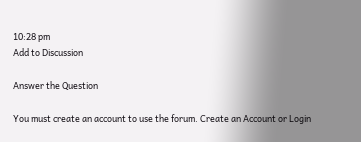10:28 pm
Add to Discussion

Answer the Question

You must create an account to use the forum. Create an Account or Login